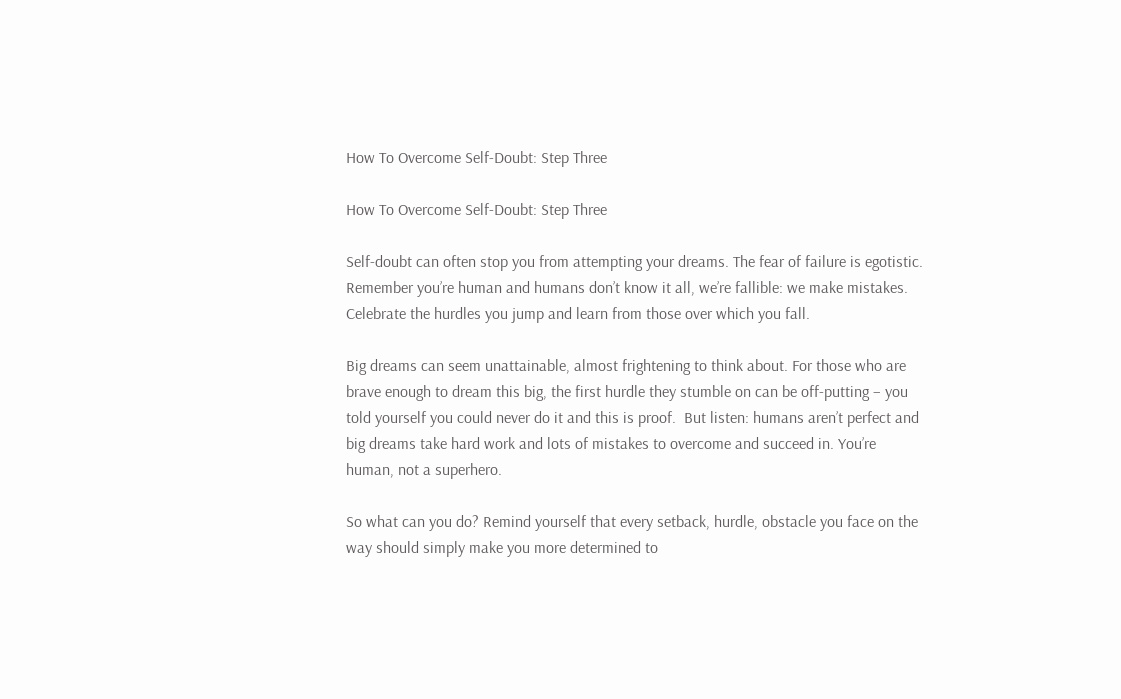How To Overcome Self-Doubt: Step Three

How To Overcome Self-Doubt: Step Three

Self-doubt can often stop you from attempting your dreams. The fear of failure is egotistic. Remember you’re human and humans don’t know it all, we’re fallible: we make mistakes. Celebrate the hurdles you jump and learn from those over which you fall.

Big dreams can seem unattainable, almost frightening to think about. For those who are brave enough to dream this big, the first hurdle they stumble on can be off-putting – you told yourself you could never do it and this is proof.  But listen: humans aren’t perfect and big dreams take hard work and lots of mistakes to overcome and succeed in. You’re human, not a superhero.

So what can you do? Remind yourself that every setback, hurdle, obstacle you face on the way should simply make you more determined to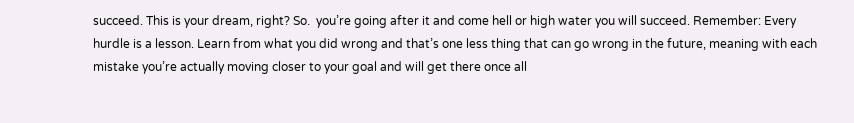succeed. This is your dream, right? So.  you’re going after it and come hell or high water you will succeed. Remember: Every hurdle is a lesson. Learn from what you did wrong and that’s one less thing that can go wrong in the future, meaning with each mistake you’re actually moving closer to your goal and will get there once all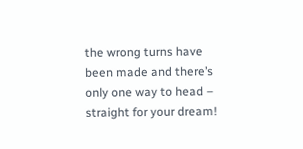the wrong turns have been made and there’s only one way to head – straight for your dream!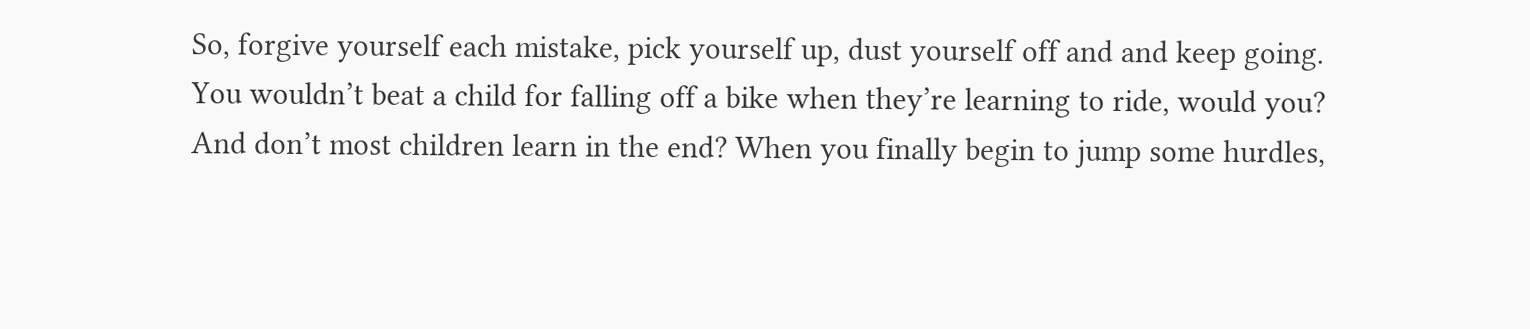So, forgive yourself each mistake, pick yourself up, dust yourself off and and keep going. You wouldn’t beat a child for falling off a bike when they’re learning to ride, would you? And don’t most children learn in the end? When you finally begin to jump some hurdles,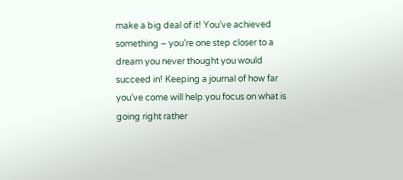make a big deal of it! You’ve achieved something – you’re one step closer to a dream you never thought you would succeed in! Keeping a journal of how far you’ve come will help you focus on what is going right rather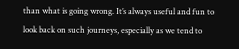than what is going wrong. It’s always useful and fun to look back on such journeys, especially as we tend to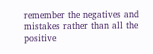remember the negatives and mistakes rather than all the positive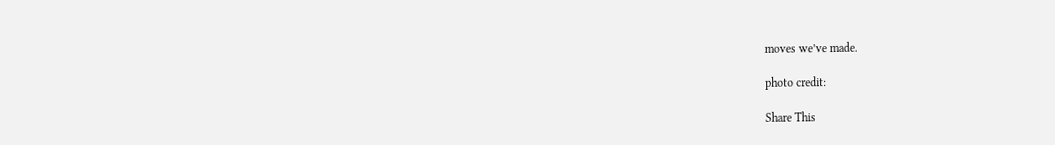moves we’ve made.

photo credit:

Share This